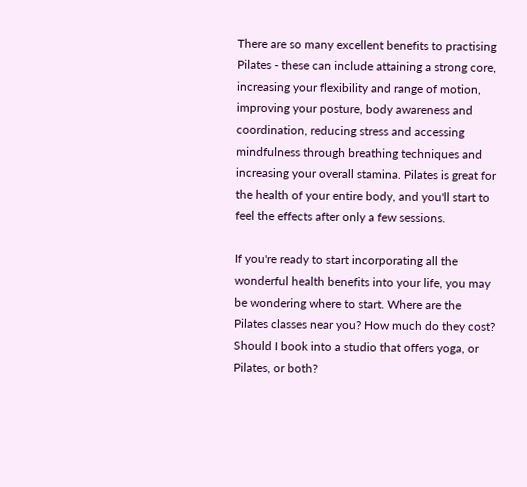There are so many excellent benefits to practising Pilates - these can include attaining a strong core, increasing your flexibility and range of motion, improving your posture, body awareness and coordination, reducing stress and accessing mindfulness through breathing techniques and increasing your overall stamina. Pilates is great for the health of your entire body, and you'll start to feel the effects after only a few sessions.

If you're ready to start incorporating all the wonderful health benefits into your life, you may be wondering where to start. Where are the Pilates classes near you? How much do they cost? Should I book into a studio that offers yoga, or Pilates, or both?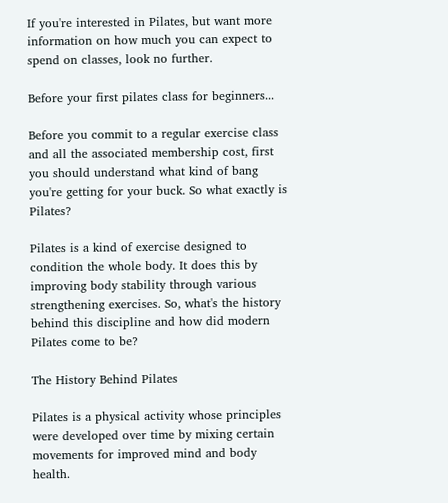If you're interested in Pilates, but want more information on how much you can expect to spend on classes, look no further.

Before your first pilates class for beginners...

Before you commit to a regular exercise class and all the associated membership cost, first you should understand what kind of bang you're getting for your buck. So what exactly is Pilates?

Pilates is a kind of exercise designed to condition the whole body. It does this by improving body stability through various strengthening exercises. So, what's the history behind this discipline and how did modern Pilates come to be?

The History Behind Pilates

Pilates is a physical activity whose principles were developed over time by mixing certain movements for improved mind and body health.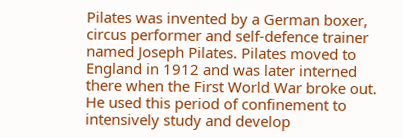Pilates was invented by a German boxer, circus performer and self-defence trainer named Joseph Pilates. Pilates moved to England in 1912 and was later interned there when the First World War broke out. He used this period of confinement to intensively study and develop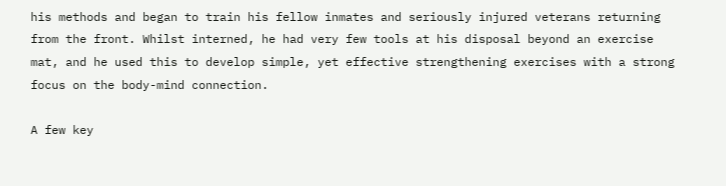his methods and began to train his fellow inmates and seriously injured veterans returning from the front. Whilst interned, he had very few tools at his disposal beyond an exercise mat, and he used this to develop simple, yet effective strengthening exercises with a strong focus on the body-mind connection.

A few key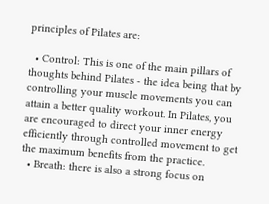principles of Pilates are:

  • Control: This is one of the main pillars of thoughts behind Pilates - the idea being that by controlling your muscle movements you can attain a better quality workout. In Pilates, you are encouraged to direct your inner energy efficiently through controlled movement to get the maximum benefits from the practice.
  • Breath: there is also a strong focus on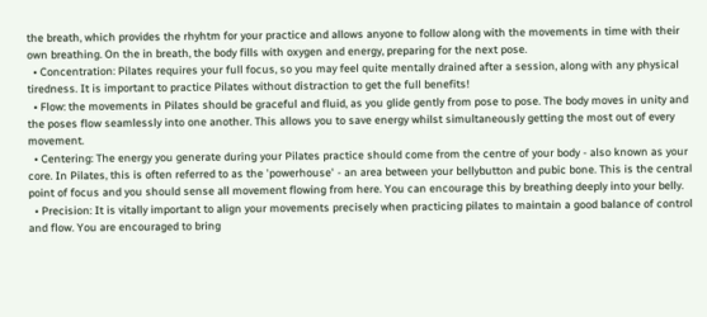the breath, which provides the rhyhtm for your practice and allows anyone to follow along with the movements in time with their own breathing. On the in breath, the body fills with oxygen and energy, preparing for the next pose.
  • Concentration: Pilates requires your full focus, so you may feel quite mentally drained after a session, along with any physical tiredness. It is important to practice Pilates without distraction to get the full benefits!
  • Flow: the movements in Pilates should be graceful and fluid, as you glide gently from pose to pose. The body moves in unity and the poses flow seamlessly into one another. This allows you to save energy whilst simultaneously getting the most out of every movement.
  • Centering: The energy you generate during your Pilates practice should come from the centre of your body - also known as your core. In Pilates, this is often referred to as the 'powerhouse' - an area between your bellybutton and pubic bone. This is the central point of focus and you should sense all movement flowing from here. You can encourage this by breathing deeply into your belly.
  • Precision: It is vitally important to align your movements precisely when practicing pilates to maintain a good balance of control and flow. You are encouraged to bring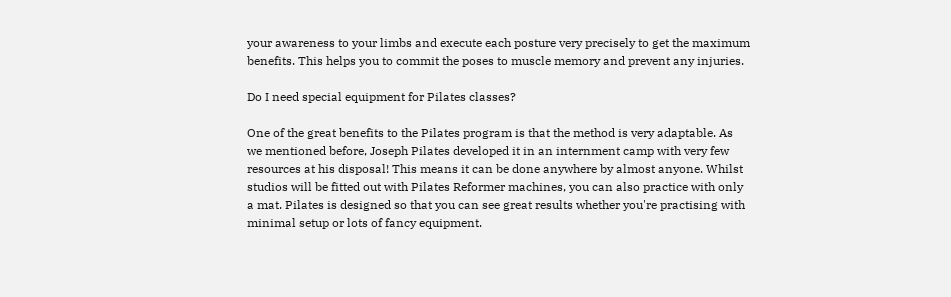your awareness to your limbs and execute each posture very precisely to get the maximum benefits. This helps you to commit the poses to muscle memory and prevent any injuries.

Do I need special equipment for Pilates classes?

One of the great benefits to the Pilates program is that the method is very adaptable. As we mentioned before, Joseph Pilates developed it in an internment camp with very few resources at his disposal! This means it can be done anywhere by almost anyone. Whilst studios will be fitted out with Pilates Reformer machines, you can also practice with only a mat. Pilates is designed so that you can see great results whether you're practising with minimal setup or lots of fancy equipment.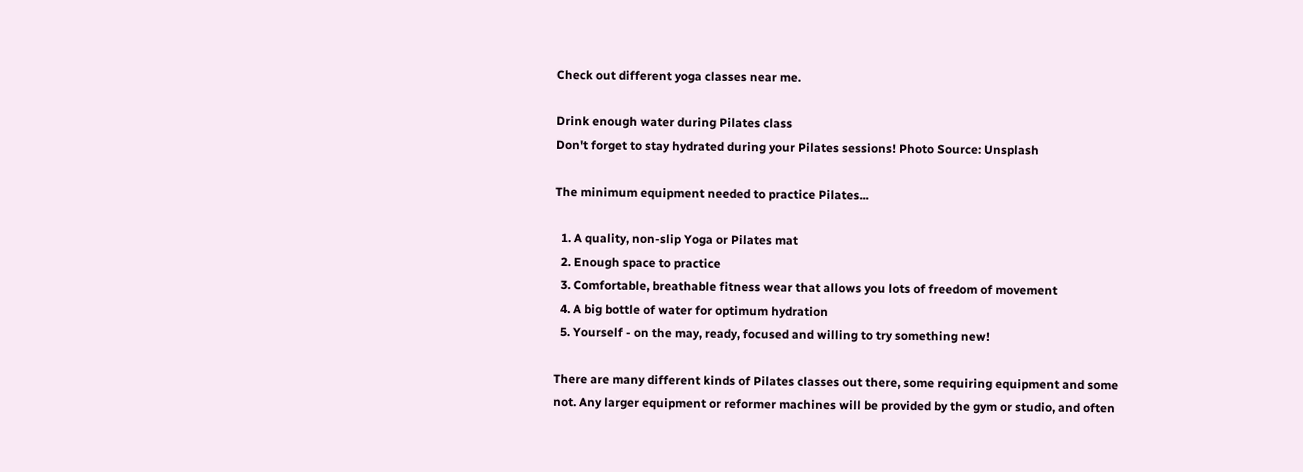Check out different yoga classes near me.

Drink enough water during Pilates class
Don't forget to stay hydrated during your Pilates sessions! Photo Source: Unsplash

The minimum equipment needed to practice Pilates...

  1. A quality, non-slip Yoga or Pilates mat
  2. Enough space to practice
  3. Comfortable, breathable fitness wear that allows you lots of freedom of movement
  4. A big bottle of water for optimum hydration
  5. Yourself - on the may, ready, focused and willing to try something new!

There are many different kinds of Pilates classes out there, some requiring equipment and some not. Any larger equipment or reformer machines will be provided by the gym or studio, and often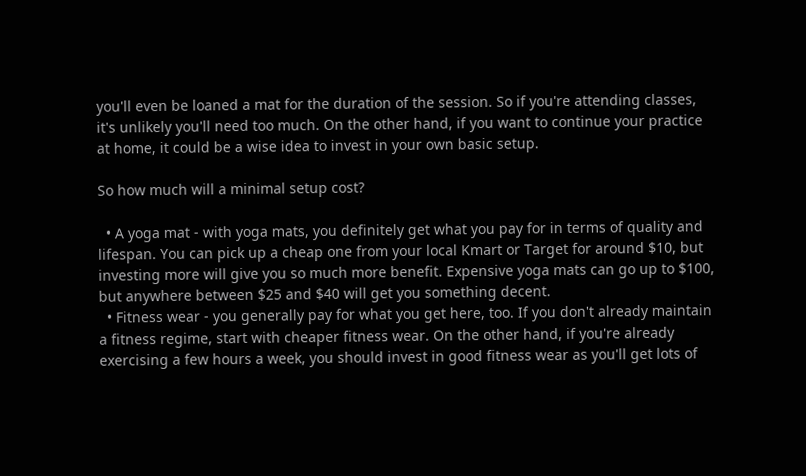you'll even be loaned a mat for the duration of the session. So if you're attending classes, it's unlikely you'll need too much. On the other hand, if you want to continue your practice at home, it could be a wise idea to invest in your own basic setup.

So how much will a minimal setup cost?

  • A yoga mat - with yoga mats, you definitely get what you pay for in terms of quality and lifespan. You can pick up a cheap one from your local Kmart or Target for around $10, but investing more will give you so much more benefit. Expensive yoga mats can go up to $100, but anywhere between $25 and $40 will get you something decent.
  • Fitness wear - you generally pay for what you get here, too. If you don't already maintain a fitness regime, start with cheaper fitness wear. On the other hand, if you're already exercising a few hours a week, you should invest in good fitness wear as you'll get lots of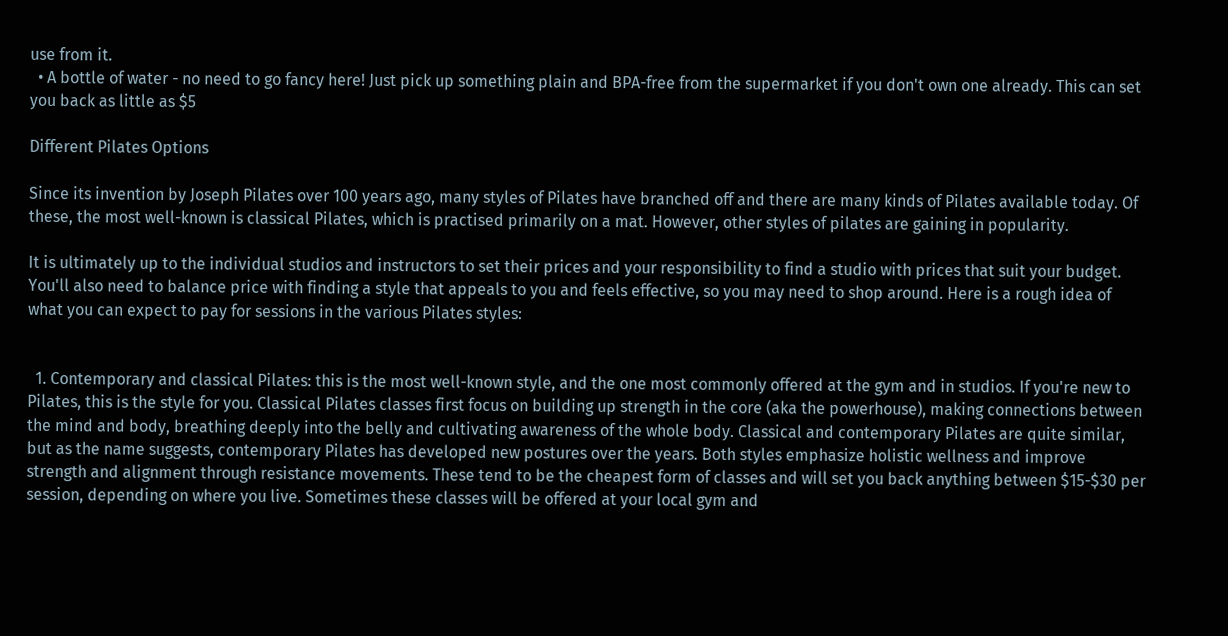use from it.
  • A bottle of water - no need to go fancy here! Just pick up something plain and BPA-free from the supermarket if you don't own one already. This can set you back as little as $5

Different Pilates Options

Since its invention by Joseph Pilates over 100 years ago, many styles of Pilates have branched off and there are many kinds of Pilates available today. Of these, the most well-known is classical Pilates, which is practised primarily on a mat. However, other styles of pilates are gaining in popularity.

It is ultimately up to the individual studios and instructors to set their prices and your responsibility to find a studio with prices that suit your budget. You'll also need to balance price with finding a style that appeals to you and feels effective, so you may need to shop around. Here is a rough idea of what you can expect to pay for sessions in the various Pilates styles:


  1. Contemporary and classical Pilates: this is the most well-known style, and the one most commonly offered at the gym and in studios. If you're new to Pilates, this is the style for you. Classical Pilates classes first focus on building up strength in the core (aka the powerhouse), making connections between the mind and body, breathing deeply into the belly and cultivating awareness of the whole body. Classical and contemporary Pilates are quite similar, but as the name suggests, contemporary Pilates has developed new postures over the years. Both styles emphasize holistic wellness and improve strength and alignment through resistance movements. These tend to be the cheapest form of classes and will set you back anything between $15-$30 per session, depending on where you live. Sometimes these classes will be offered at your local gym and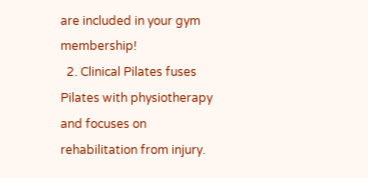are included in your gym membership!
  2. Clinical Pilates fuses Pilates with physiotherapy and focuses on rehabilitation from injury.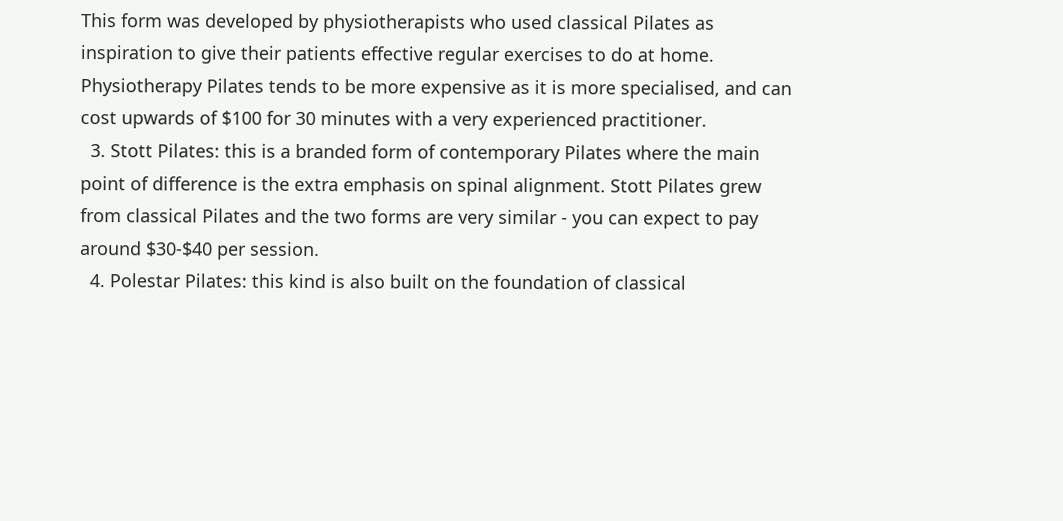This form was developed by physiotherapists who used classical Pilates as inspiration to give their patients effective regular exercises to do at home. Physiotherapy Pilates tends to be more expensive as it is more specialised, and can cost upwards of $100 for 30 minutes with a very experienced practitioner.
  3. Stott Pilates: this is a branded form of contemporary Pilates where the main point of difference is the extra emphasis on spinal alignment. Stott Pilates grew from classical Pilates and the two forms are very similar - you can expect to pay around $30-$40 per session.
  4. Polestar Pilates: this kind is also built on the foundation of classical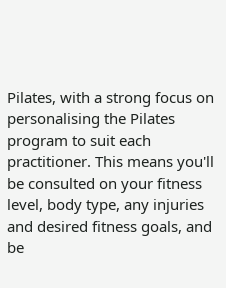Pilates, with a strong focus on personalising the Pilates program to suit each practitioner. This means you'll be consulted on your fitness level, body type, any injuries and desired fitness goals, and be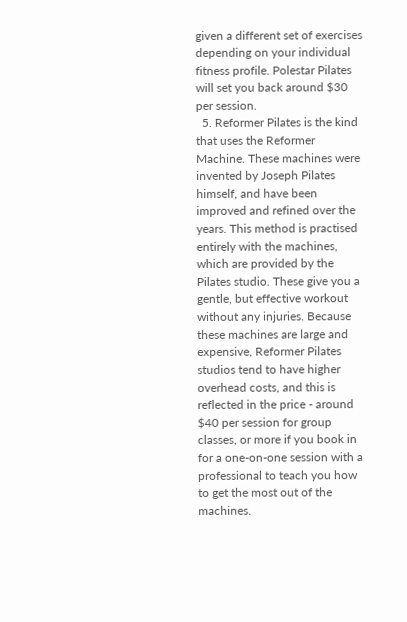given a different set of exercises depending on your individual fitness profile. Polestar Pilates will set you back around $30 per session.
  5. Reformer Pilates is the kind that uses the Reformer Machine. These machines were invented by Joseph Pilates himself, and have been improved and refined over the years. This method is practised entirely with the machines, which are provided by the Pilates studio. These give you a gentle, but effective workout without any injuries. Because these machines are large and expensive, Reformer Pilates studios tend to have higher overhead costs, and this is reflected in the price - around $40 per session for group classes, or more if you book in for a one-on-one session with a professional to teach you how to get the most out of the machines.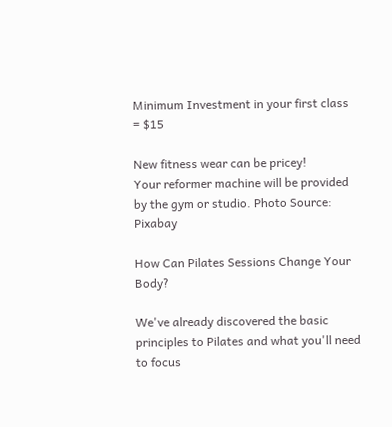Minimum Investment in your first class = $15

New fitness wear can be pricey!
Your reformer machine will be provided by the gym or studio. Photo Source: Pixabay

How Can Pilates Sessions Change Your Body?

We've already discovered the basic principles to Pilates and what you'll need to focus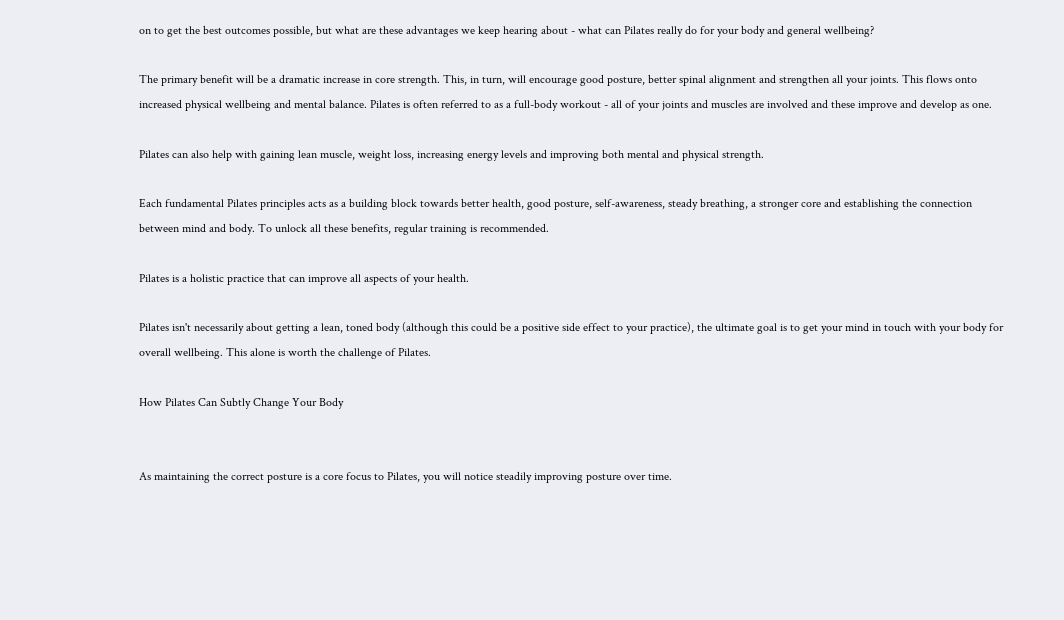on to get the best outcomes possible, but what are these advantages we keep hearing about - what can Pilates really do for your body and general wellbeing?

The primary benefit will be a dramatic increase in core strength. This, in turn, will encourage good posture, better spinal alignment and strengthen all your joints. This flows onto increased physical wellbeing and mental balance. Pilates is often referred to as a full-body workout - all of your joints and muscles are involved and these improve and develop as one.

Pilates can also help with gaining lean muscle, weight loss, increasing energy levels and improving both mental and physical strength.

Each fundamental Pilates principles acts as a building block towards better health, good posture, self-awareness, steady breathing, a stronger core and establishing the connection between mind and body. To unlock all these benefits, regular training is recommended.

Pilates is a holistic practice that can improve all aspects of your health.

Pilates isn't necessarily about getting a lean, toned body (although this could be a positive side effect to your practice), the ultimate goal is to get your mind in touch with your body for overall wellbeing. This alone is worth the challenge of Pilates.

How Pilates Can Subtly Change Your Body


As maintaining the correct posture is a core focus to Pilates, you will notice steadily improving posture over time.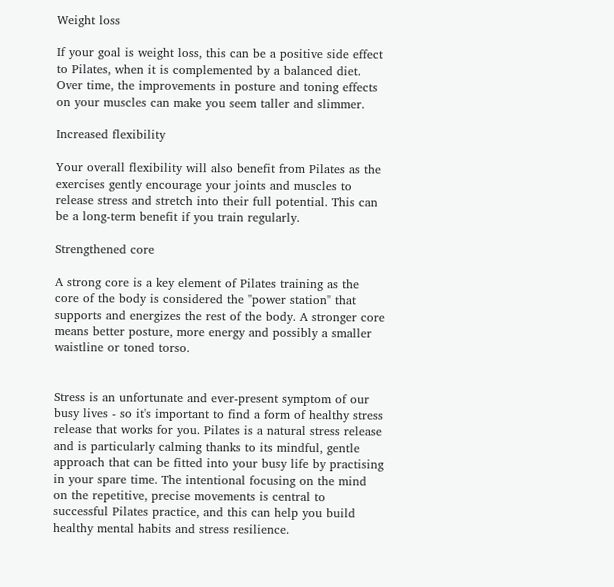Weight loss

If your goal is weight loss, this can be a positive side effect to Pilates, when it is complemented by a balanced diet. Over time, the improvements in posture and toning effects on your muscles can make you seem taller and slimmer.

Increased flexibility

Your overall flexibility will also benefit from Pilates as the exercises gently encourage your joints and muscles to release stress and stretch into their full potential. This can be a long-term benefit if you train regularly.

Strengthened core

A strong core is a key element of Pilates training as the core of the body is considered the "power station" that supports and energizes the rest of the body. A stronger core means better posture, more energy and possibly a smaller waistline or toned torso.


Stress is an unfortunate and ever-present symptom of our busy lives - so it's important to find a form of healthy stress release that works for you. Pilates is a natural stress release and is particularly calming thanks to its mindful, gentle approach that can be fitted into your busy life by practising in your spare time. The intentional focusing on the mind on the repetitive, precise movements is central to successful Pilates practice, and this can help you build healthy mental habits and stress resilience.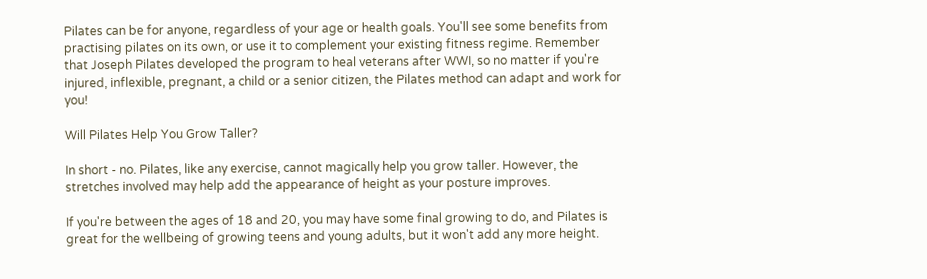Pilates can be for anyone, regardless of your age or health goals. You'll see some benefits from practising pilates on its own, or use it to complement your existing fitness regime. Remember that Joseph Pilates developed the program to heal veterans after WWI, so no matter if you're injured, inflexible, pregnant, a child or a senior citizen, the Pilates method can adapt and work for you!

Will Pilates Help You Grow Taller?

In short - no. Pilates, like any exercise, cannot magically help you grow taller. However, the stretches involved may help add the appearance of height as your posture improves.

If you're between the ages of 18 and 20, you may have some final growing to do, and Pilates is great for the wellbeing of growing teens and young adults, but it won't add any more height.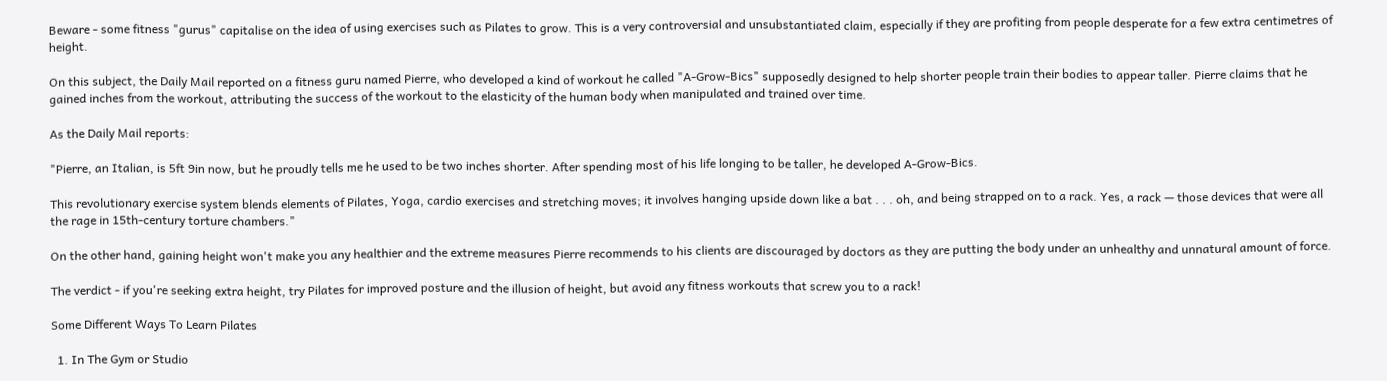Beware - some fitness "gurus" capitalise on the idea of using exercises such as Pilates to grow. This is a very controversial and unsubstantiated claim, especially if they are profiting from people desperate for a few extra centimetres of height.

On this subject, the Daily Mail reported on a fitness guru named Pierre, who developed a kind of workout he called "A-Grow-Bics" supposedly designed to help shorter people train their bodies to appear taller. Pierre claims that he gained inches from the workout, attributing the success of the workout to the elasticity of the human body when manipulated and trained over time.

As the Daily Mail reports:

"Pierre, an Italian, is 5ft 9in now, but he proudly tells me he used to be two inches shorter. After spending most of his life longing to be taller, he developed A-Grow-Bics.

This revolutionary exercise system blends elements of Pilates, Yoga, cardio exercises and stretching moves; it involves hanging upside down like a bat . . . oh, and being strapped on to a rack. Yes, a rack — those devices that were all the rage in 15th-century torture chambers."

On the other hand, gaining height won't make you any healthier and the extreme measures Pierre recommends to his clients are discouraged by doctors as they are putting the body under an unhealthy and unnatural amount of force.

The verdict - if you're seeking extra height, try Pilates for improved posture and the illusion of height, but avoid any fitness workouts that screw you to a rack!

Some Different Ways To Learn Pilates

  1. In The Gym or Studio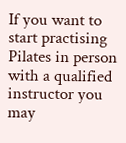If you want to start practising Pilates in person with a qualified instructor you may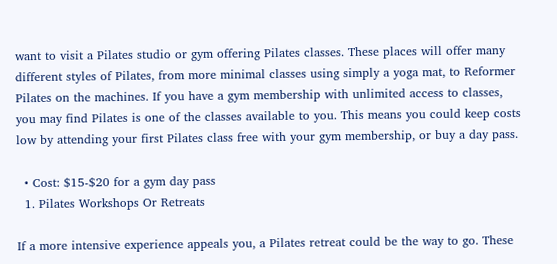want to visit a Pilates studio or gym offering Pilates classes. These places will offer many different styles of Pilates, from more minimal classes using simply a yoga mat, to Reformer Pilates on the machines. If you have a gym membership with unlimited access to classes, you may find Pilates is one of the classes available to you. This means you could keep costs low by attending your first Pilates class free with your gym membership, or buy a day pass.

  • Cost: $15-$20 for a gym day pass
  1. Pilates Workshops Or Retreats

If a more intensive experience appeals you, a Pilates retreat could be the way to go. These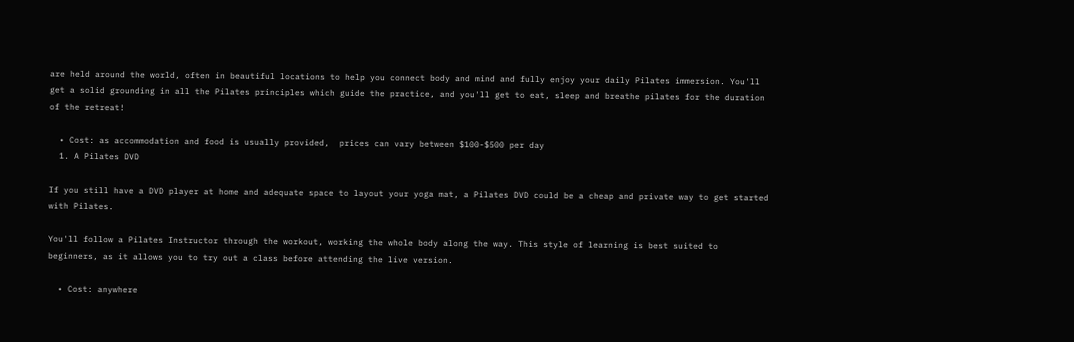are held around the world, often in beautiful locations to help you connect body and mind and fully enjoy your daily Pilates immersion. You'll get a solid grounding in all the Pilates principles which guide the practice, and you'll get to eat, sleep and breathe pilates for the duration of the retreat!

  • Cost: as accommodation and food is usually provided,  prices can vary between $100-$500 per day
  1. A Pilates DVD

If you still have a DVD player at home and adequate space to layout your yoga mat, a Pilates DVD could be a cheap and private way to get started with Pilates.

You'll follow a Pilates Instructor through the workout, working the whole body along the way. This style of learning is best suited to beginners, as it allows you to try out a class before attending the live version.

  • Cost: anywhere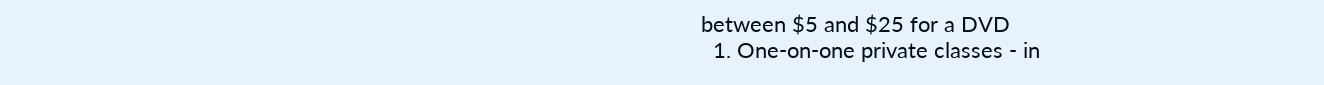between $5 and $25 for a DVD
  1. One-on-one private classes - in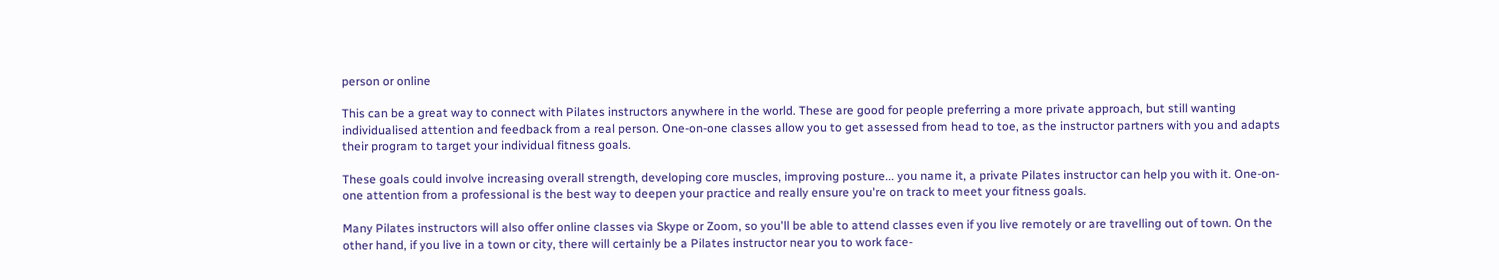person or online

This can be a great way to connect with Pilates instructors anywhere in the world. These are good for people preferring a more private approach, but still wanting individualised attention and feedback from a real person. One-on-one classes allow you to get assessed from head to toe, as the instructor partners with you and adapts their program to target your individual fitness goals.

These goals could involve increasing overall strength, developing core muscles, improving posture... you name it, a private Pilates instructor can help you with it. One-on-one attention from a professional is the best way to deepen your practice and really ensure you're on track to meet your fitness goals.

Many Pilates instructors will also offer online classes via Skype or Zoom, so you'll be able to attend classes even if you live remotely or are travelling out of town. On the other hand, if you live in a town or city, there will certainly be a Pilates instructor near you to work face-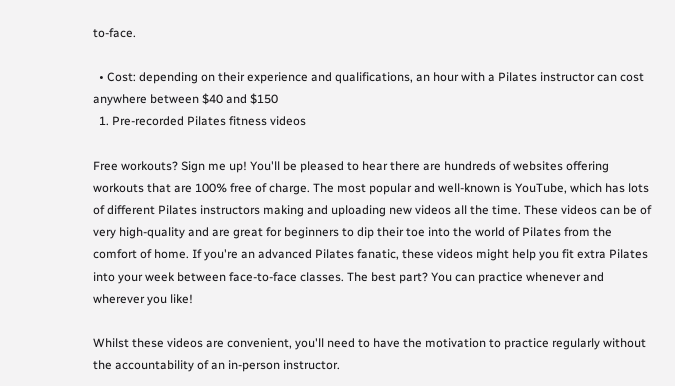to-face.

  • Cost: depending on their experience and qualifications, an hour with a Pilates instructor can cost anywhere between $40 and $150
  1. Pre-recorded Pilates fitness videos

Free workouts? Sign me up! You'll be pleased to hear there are hundreds of websites offering workouts that are 100% free of charge. The most popular and well-known is YouTube, which has lots of different Pilates instructors making and uploading new videos all the time. These videos can be of very high-quality and are great for beginners to dip their toe into the world of Pilates from the comfort of home. If you're an advanced Pilates fanatic, these videos might help you fit extra Pilates into your week between face-to-face classes. The best part? You can practice whenever and wherever you like!

Whilst these videos are convenient, you'll need to have the motivation to practice regularly without the accountability of an in-person instructor.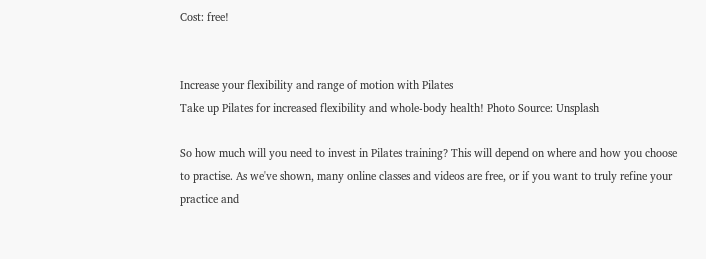Cost: free!


Increase your flexibility and range of motion with Pilates
Take up Pilates for increased flexibility and whole-body health! Photo Source: Unsplash

So how much will you need to invest in Pilates training? This will depend on where and how you choose to practise. As we've shown, many online classes and videos are free, or if you want to truly refine your practice and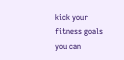kick your fitness goals you can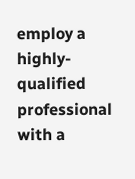employ a highly-qualified professional with a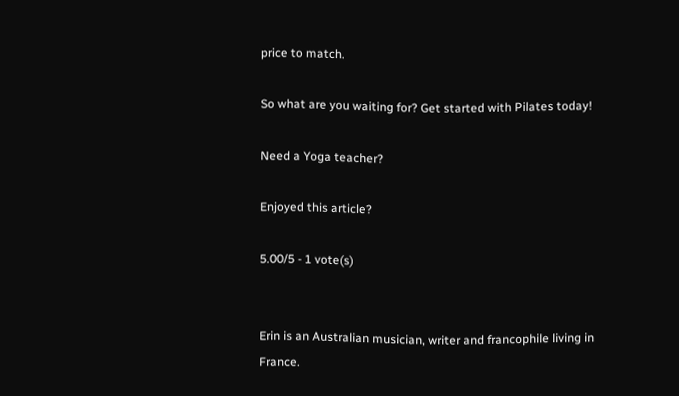price to match.

So what are you waiting for? Get started with Pilates today!

Need a Yoga teacher?

Enjoyed this article?

5.00/5 - 1 vote(s)


Erin is an Australian musician, writer and francophile living in France.